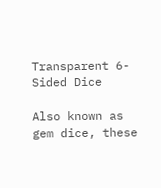Transparent 6-Sided Dice

Also known as gem dice, these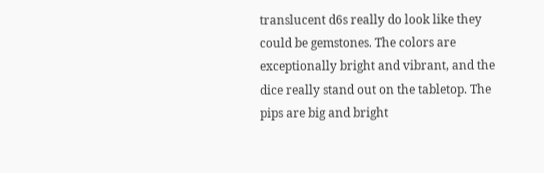translucent d6s really do look like they could be gemstones. The colors are exceptionally bright and vibrant, and the dice really stand out on the tabletop. The pips are big and bright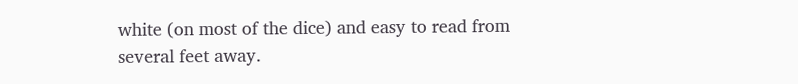white (on most of the dice) and easy to read from several feet away.